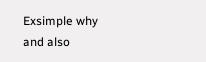Exsimple why and also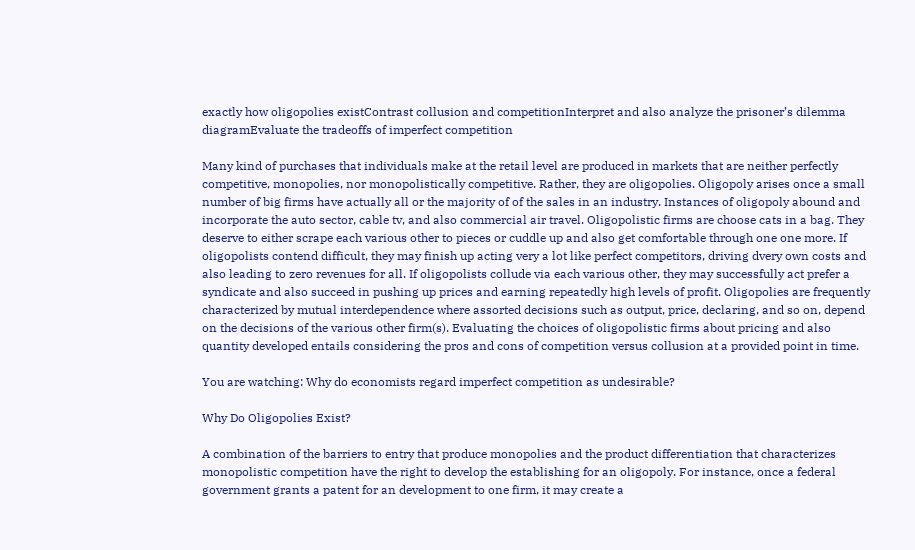exactly how oligopolies existContrast collusion and competitionInterpret and also analyze the prisoner’s dilemma diagramEvaluate the tradeoffs of imperfect competition

Many kind of purchases that individuals make at the retail level are produced in markets that are neither perfectly competitive, monopolies, nor monopolistically competitive. Rather, they are oligopolies. Oligopoly arises once a small number of big firms have actually all or the majority of of the sales in an industry. Instances of oligopoly abound and incorporate the auto sector, cable tv, and also commercial air travel. Oligopolistic firms are choose cats in a bag. They deserve to either scrape each various other to pieces or cuddle up and also get comfortable through one one more. If oligopolists contend difficult, they may finish up acting very a lot like perfect competitors, driving dvery own costs and also leading to zero revenues for all. If oligopolists collude via each various other, they may successfully act prefer a syndicate and also succeed in pushing up prices and earning repeatedly high levels of profit. Oligopolies are frequently characterized by mutual interdependence where assorted decisions such as output, price, declaring, and so on, depend on the decisions of the various other firm(s). Evaluating the choices of oligopolistic firms about pricing and also quantity developed entails considering the pros and cons of competition versus collusion at a provided point in time.

You are watching: Why do economists regard imperfect competition as undesirable?

Why Do Oligopolies Exist?

A combination of the barriers to entry that produce monopolies and the product differentiation that characterizes monopolistic competition have the right to develop the establishing for an oligopoly. For instance, once a federal government grants a patent for an development to one firm, it may create a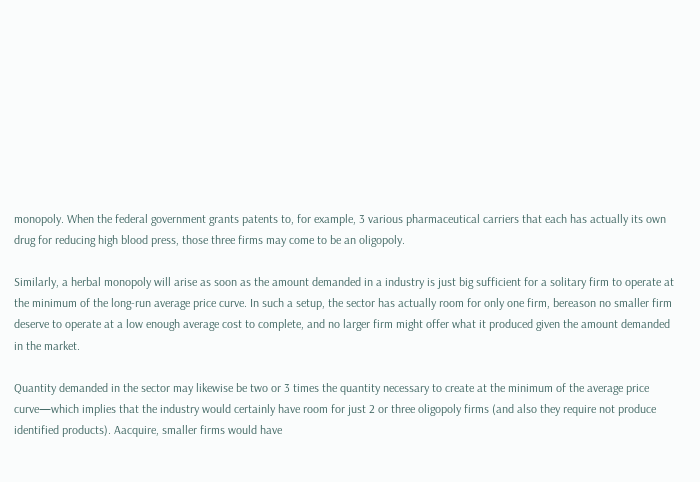monopoly. When the federal government grants patents to, for example, 3 various pharmaceutical carriers that each has actually its own drug for reducing high blood press, those three firms may come to be an oligopoly.

Similarly, a herbal monopoly will arise as soon as the amount demanded in a industry is just big sufficient for a solitary firm to operate at the minimum of the long-run average price curve. In such a setup, the sector has actually room for only one firm, bereason no smaller firm deserve to operate at a low enough average cost to complete, and no larger firm might offer what it produced given the amount demanded in the market.

Quantity demanded in the sector may likewise be two or 3 times the quantity necessary to create at the minimum of the average price curve—which implies that the industry would certainly have room for just 2 or three oligopoly firms (and also they require not produce identified products). Aacquire, smaller firms would have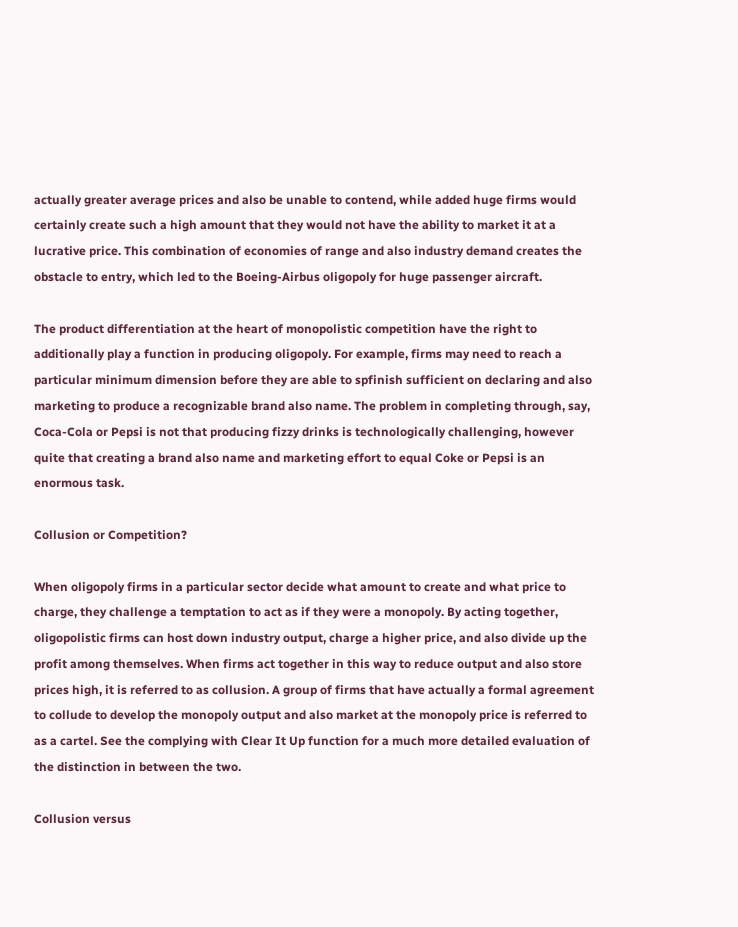actually greater average prices and also be unable to contend, while added huge firms would certainly create such a high amount that they would not have the ability to market it at a lucrative price. This combination of economies of range and also industry demand creates the obstacle to entry, which led to the Boeing-Airbus oligopoly for huge passenger aircraft.

The product differentiation at the heart of monopolistic competition have the right to additionally play a function in producing oligopoly. For example, firms may need to reach a particular minimum dimension before they are able to spfinish sufficient on declaring and also marketing to produce a recognizable brand also name. The problem in completing through, say, Coca-Cola or Pepsi is not that producing fizzy drinks is technologically challenging, however quite that creating a brand also name and marketing effort to equal Coke or Pepsi is an enormous task.

Collusion or Competition?

When oligopoly firms in a particular sector decide what amount to create and what price to charge, they challenge a temptation to act as if they were a monopoly. By acting together, oligopolistic firms can host down industry output, charge a higher price, and also divide up the profit among themselves. When firms act together in this way to reduce output and also store prices high, it is referred to as collusion. A group of firms that have actually a formal agreement to collude to develop the monopoly output and also market at the monopoly price is referred to as a cartel. See the complying with Clear It Up function for a much more detailed evaluation of the distinction in between the two.

Collusion versus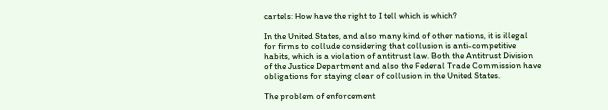cartels: How have the right to I tell which is which?

In the United States, and also many kind of other nations, it is illegal for firms to collude considering that collusion is anti-competitive habits, which is a violation of antitrust law. Both the Antitrust Division of the Justice Department and also the Federal Trade Commission have obligations for staying clear of collusion in the United States.

The problem of enforcement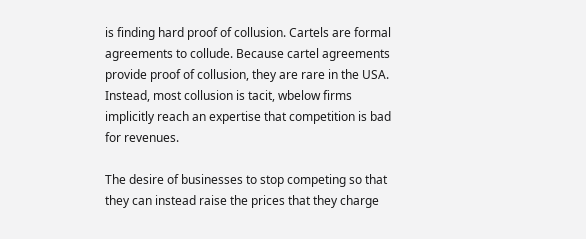is finding hard proof of collusion. Cartels are formal agreements to collude. Because cartel agreements provide proof of collusion, they are rare in the USA. Instead, most collusion is tacit, wbelow firms implicitly reach an expertise that competition is bad for revenues.

The desire of businesses to stop competing so that they can instead raise the prices that they charge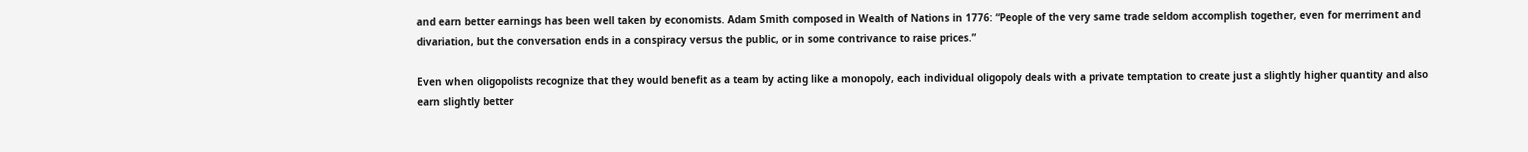and earn better earnings has been well taken by economists. Adam Smith composed in Wealth of Nations in 1776: “People of the very same trade seldom accomplish together, even for merriment and divariation, but the conversation ends in a conspiracy versus the public, or in some contrivance to raise prices.”

Even when oligopolists recognize that they would benefit as a team by acting like a monopoly, each individual oligopoly deals with a private temptation to create just a slightly higher quantity and also earn slightly better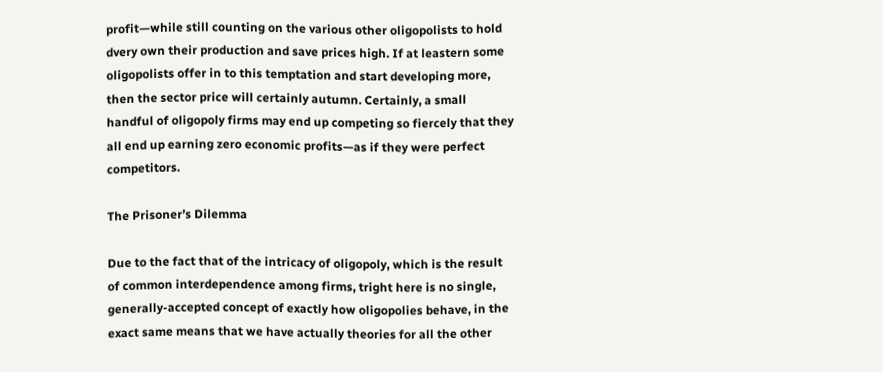profit—while still counting on the various other oligopolists to hold dvery own their production and save prices high. If at leastern some oligopolists offer in to this temptation and start developing more, then the sector price will certainly autumn. Certainly, a small handful of oligopoly firms may end up competing so fiercely that they all end up earning zero economic profits—as if they were perfect competitors.

The Prisoner’s Dilemma

Due to the fact that of the intricacy of oligopoly, which is the result of common interdependence among firms, tright here is no single, generally-accepted concept of exactly how oligopolies behave, in the exact same means that we have actually theories for all the other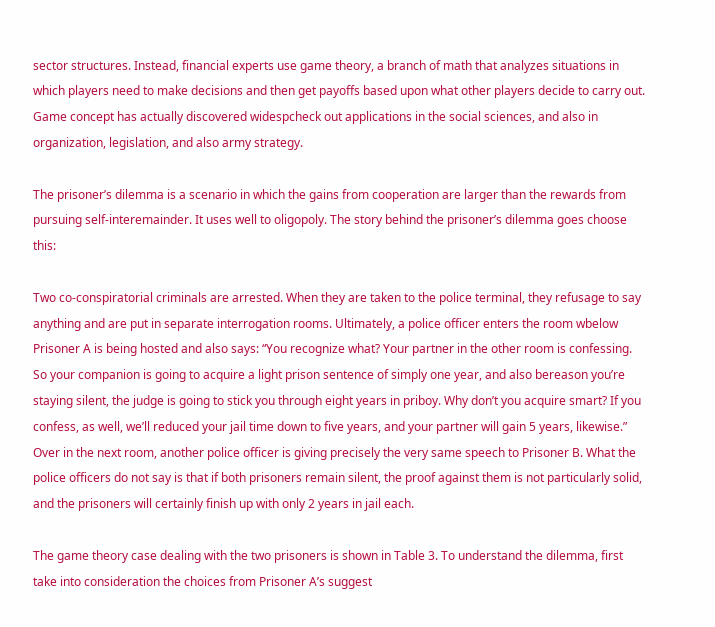sector structures. Instead, financial experts use game theory, a branch of math that analyzes situations in which players need to make decisions and then get payoffs based upon what other players decide to carry out. Game concept has actually discovered widespcheck out applications in the social sciences, and also in organization, legislation, and also army strategy.

The prisoner’s dilemma is a scenario in which the gains from cooperation are larger than the rewards from pursuing self-interemainder. It uses well to oligopoly. The story behind the prisoner’s dilemma goes choose this:

Two co-conspiratorial criminals are arrested. When they are taken to the police terminal, they refusage to say anything and are put in separate interrogation rooms. Ultimately, a police officer enters the room wbelow Prisoner A is being hosted and also says: “You recognize what? Your partner in the other room is confessing. So your companion is going to acquire a light prison sentence of simply one year, and also bereason you’re staying silent, the judge is going to stick you through eight years in priboy. Why don’t you acquire smart? If you confess, as well, we’ll reduced your jail time down to five years, and your partner will gain 5 years, likewise.” Over in the next room, another police officer is giving precisely the very same speech to Prisoner B. What the police officers do not say is that if both prisoners remain silent, the proof against them is not particularly solid, and the prisoners will certainly finish up with only 2 years in jail each.

The game theory case dealing with the two prisoners is shown in Table 3. To understand the dilemma, first take into consideration the choices from Prisoner A’s suggest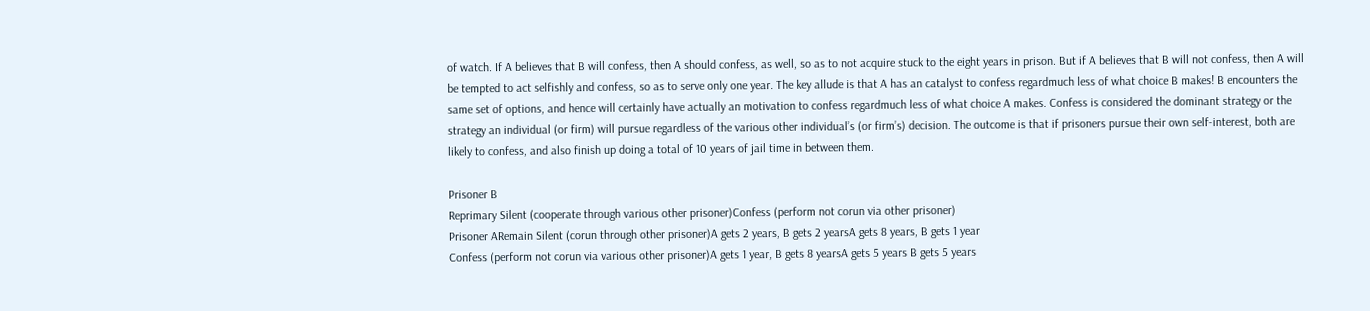of watch. If A believes that B will confess, then A should confess, as well, so as to not acquire stuck to the eight years in prison. But if A believes that B will not confess, then A will be tempted to act selfishly and confess, so as to serve only one year. The key allude is that A has an catalyst to confess regardmuch less of what choice B makes! B encounters the same set of options, and hence will certainly have actually an motivation to confess regardmuch less of what choice A makes. Confess is considered the dominant strategy or the strategy an individual (or firm) will pursue regardless of the various other individual’s (or firm’s) decision. The outcome is that if prisoners pursue their own self-interest, both are likely to confess, and also finish up doing a total of 10 years of jail time in between them.

Prisoner B
Reprimary Silent (cooperate through various other prisoner)Confess (perform not corun via other prisoner)
Prisoner ARemain Silent (corun through other prisoner)A gets 2 years, B gets 2 yearsA gets 8 years, B gets 1 year
Confess (perform not corun via various other prisoner)A gets 1 year, B gets 8 yearsA gets 5 years B gets 5 years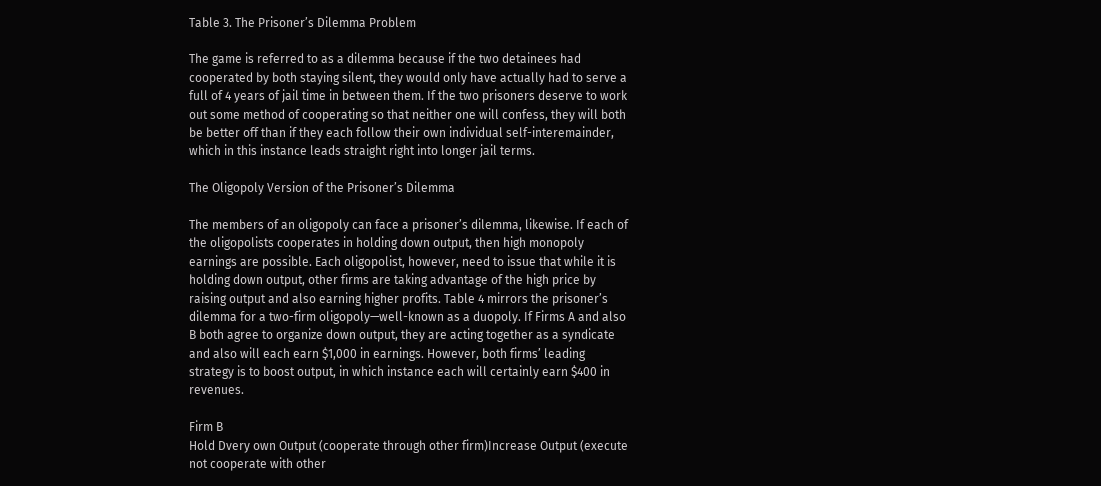Table 3. The Prisoner’s Dilemma Problem

The game is referred to as a dilemma because if the two detainees had cooperated by both staying silent, they would only have actually had to serve a full of 4 years of jail time in between them. If the two prisoners deserve to work out some method of cooperating so that neither one will confess, they will both be better off than if they each follow their own individual self-interemainder, which in this instance leads straight right into longer jail terms.

The Oligopoly Version of the Prisoner’s Dilemma

The members of an oligopoly can face a prisoner’s dilemma, likewise. If each of the oligopolists cooperates in holding down output, then high monopoly earnings are possible. Each oligopolist, however, need to issue that while it is holding down output, other firms are taking advantage of the high price by raising output and also earning higher profits. Table 4 mirrors the prisoner’s dilemma for a two-firm oligopoly—well-known as a duopoly. If Firms A and also B both agree to organize down output, they are acting together as a syndicate and also will each earn $1,000 in earnings. However, both firms’ leading strategy is to boost output, in which instance each will certainly earn $400 in revenues.

Firm B
Hold Dvery own Output (cooperate through other firm)Increase Output (execute not cooperate with other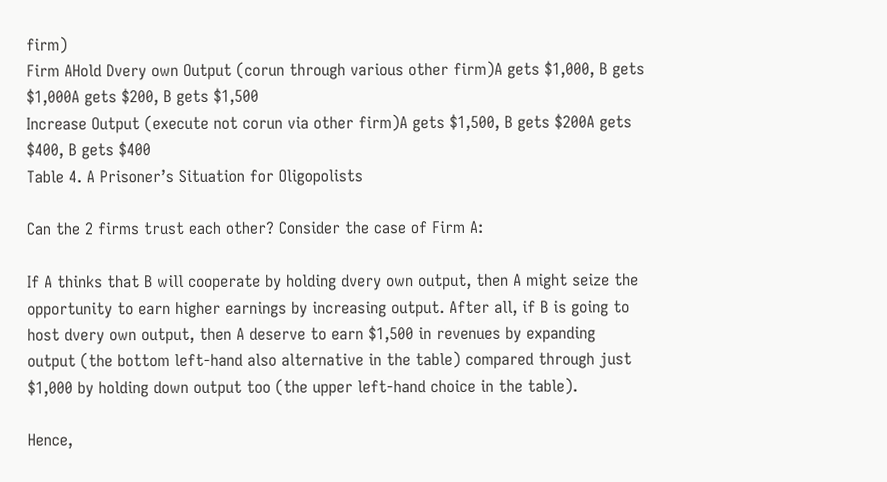firm)
Firm AHold Dvery own Output (corun through various other firm)A gets $1,000, B gets $1,000A gets $200, B gets $1,500
Increase Output (execute not corun via other firm)A gets $1,500, B gets $200A gets $400, B gets $400
Table 4. A Prisoner’s Situation for Oligopolists

Can the 2 firms trust each other? Consider the case of Firm A:

If A thinks that B will cooperate by holding dvery own output, then A might seize the opportunity to earn higher earnings by increasing output. After all, if B is going to host dvery own output, then A deserve to earn $1,500 in revenues by expanding output (the bottom left-hand also alternative in the table) compared through just $1,000 by holding down output too (the upper left-hand choice in the table).

Hence,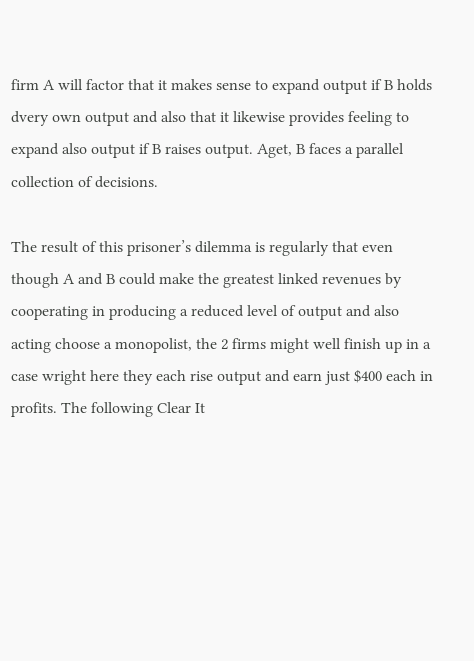firm A will factor that it makes sense to expand output if B holds dvery own output and also that it likewise provides feeling to expand also output if B raises output. Aget, B faces a parallel collection of decisions.

The result of this prisoner’s dilemma is regularly that even though A and B could make the greatest linked revenues by cooperating in producing a reduced level of output and also acting choose a monopolist, the 2 firms might well finish up in a case wright here they each rise output and earn just $400 each in profits. The following Clear It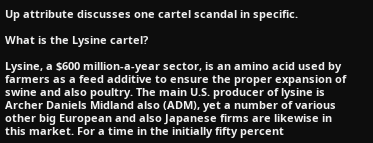Up attribute discusses one cartel scandal in specific.

What is the Lysine cartel?

Lysine, a $600 million-a-year sector, is an amino acid used by farmers as a feed additive to ensure the proper expansion of swine and also poultry. The main U.S. producer of lysine is Archer Daniels Midland also (ADM), yet a number of various other big European and also Japanese firms are likewise in this market. For a time in the initially fifty percent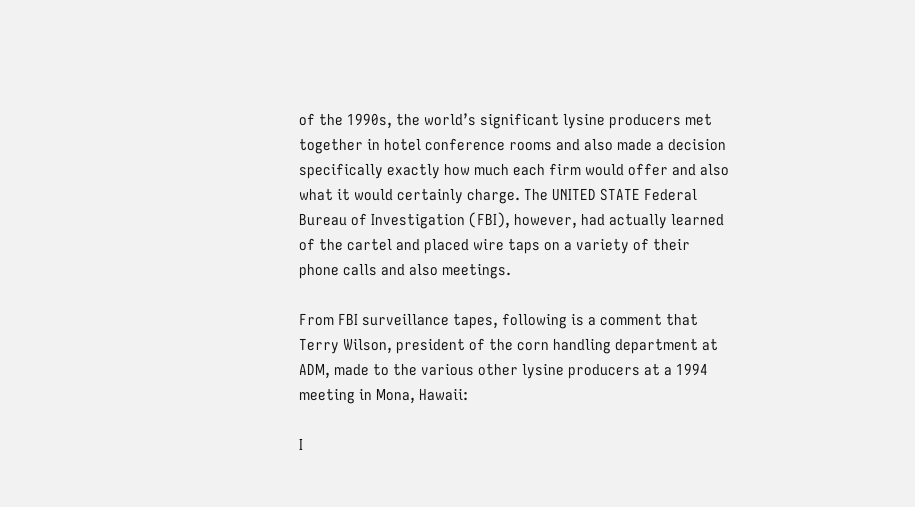of the 1990s, the world’s significant lysine producers met together in hotel conference rooms and also made a decision specifically exactly how much each firm would offer and also what it would certainly charge. The UNITED STATE Federal Bureau of Investigation (FBI), however, had actually learned of the cartel and placed wire taps on a variety of their phone calls and also meetings.

From FBI surveillance tapes, following is a comment that Terry Wilson, president of the corn handling department at ADM, made to the various other lysine producers at a 1994 meeting in Mona, Hawaii:

I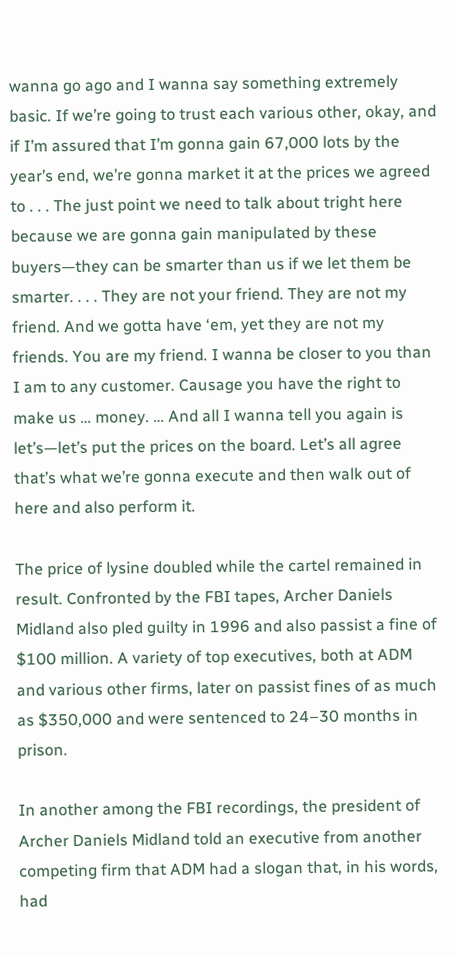wanna go ago and I wanna say something extremely basic. If we’re going to trust each various other, okay, and if I’m assured that I’m gonna gain 67,000 lots by the year’s end, we’re gonna market it at the prices we agreed to . . . The just point we need to talk about tright here because we are gonna gain manipulated by these buyers—they can be smarter than us if we let them be smarter. . . . They are not your friend. They are not my friend. And we gotta have ‘em, yet they are not my friends. You are my friend. I wanna be closer to you than I am to any customer. Causage you have the right to make us … money. … And all I wanna tell you again is let’s—let’s put the prices on the board. Let’s all agree that’s what we’re gonna execute and then walk out of here and also perform it.

The price of lysine doubled while the cartel remained in result. Confronted by the FBI tapes, Archer Daniels Midland also pled guilty in 1996 and also passist a fine of $100 million. A variety of top executives, both at ADM and various other firms, later on passist fines of as much as $350,000 and were sentenced to 24–30 months in prison.

In another among the FBI recordings, the president of Archer Daniels Midland told an executive from another competing firm that ADM had a slogan that, in his words, had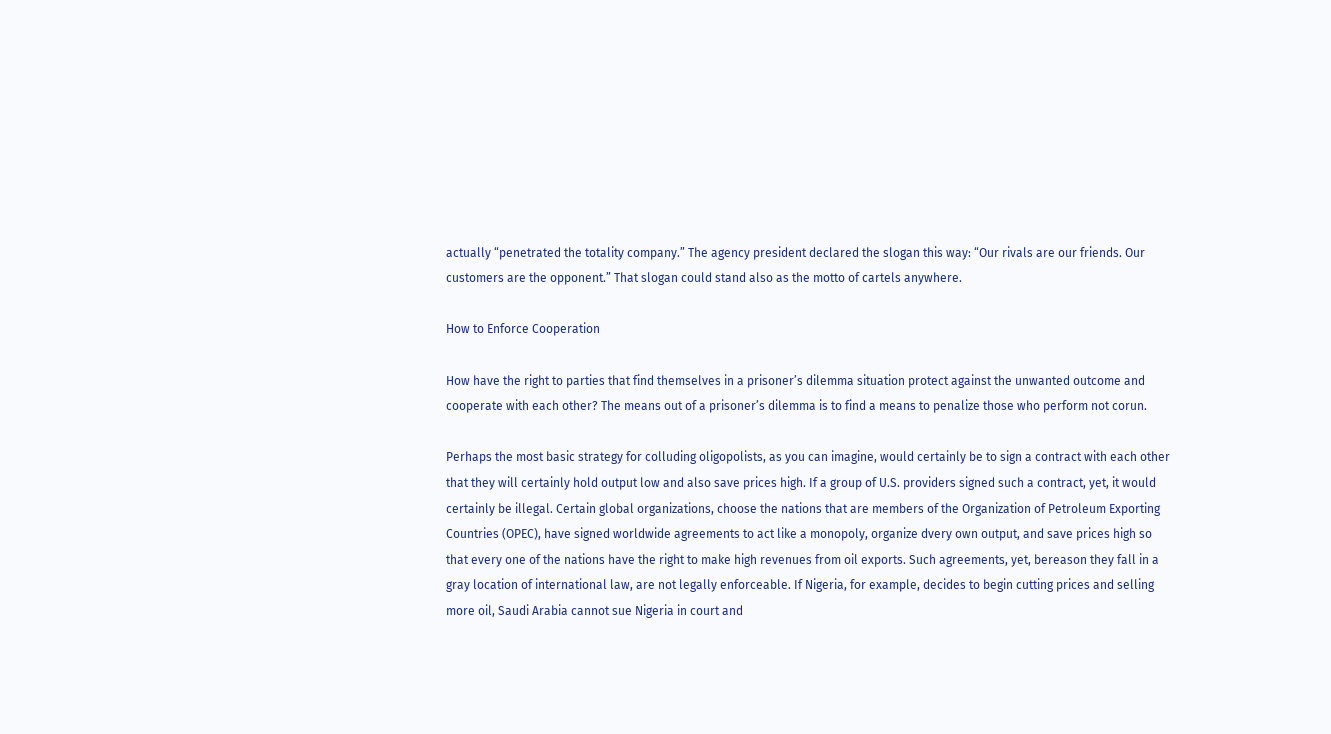actually “penetrated the totality company.” The agency president declared the slogan this way: “Our rivals are our friends. Our customers are the opponent.” That slogan could stand also as the motto of cartels anywhere.

How to Enforce Cooperation

How have the right to parties that find themselves in a prisoner’s dilemma situation protect against the unwanted outcome and cooperate with each other? The means out of a prisoner’s dilemma is to find a means to penalize those who perform not corun.

Perhaps the most basic strategy for colluding oligopolists, as you can imagine, would certainly be to sign a contract with each other that they will certainly hold output low and also save prices high. If a group of U.S. providers signed such a contract, yet, it would certainly be illegal. Certain global organizations, choose the nations that are members of the Organization of Petroleum Exporting Countries (OPEC), have signed worldwide agreements to act like a monopoly, organize dvery own output, and save prices high so that every one of the nations have the right to make high revenues from oil exports. Such agreements, yet, bereason they fall in a gray location of international law, are not legally enforceable. If Nigeria, for example, decides to begin cutting prices and selling more oil, Saudi Arabia cannot sue Nigeria in court and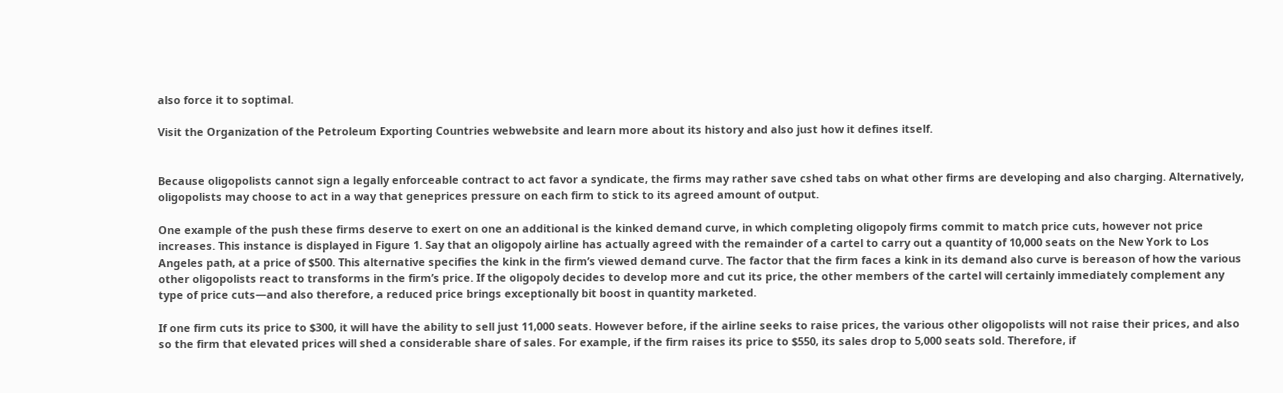also force it to soptimal.

Visit the Organization of the Petroleum Exporting Countries webwebsite and learn more about its history and also just how it defines itself.


Because oligopolists cannot sign a legally enforceable contract to act favor a syndicate, the firms may rather save cshed tabs on what other firms are developing and also charging. Alternatively, oligopolists may choose to act in a way that geneprices pressure on each firm to stick to its agreed amount of output.

One example of the push these firms deserve to exert on one an additional is the kinked demand curve, in which completing oligopoly firms commit to match price cuts, however not price increases. This instance is displayed in Figure 1. Say that an oligopoly airline has actually agreed with the remainder of a cartel to carry out a quantity of 10,000 seats on the New York to Los Angeles path, at a price of $500. This alternative specifies the kink in the firm’s viewed demand curve. The factor that the firm faces a kink in its demand also curve is bereason of how the various other oligopolists react to transforms in the firm’s price. If the oligopoly decides to develop more and cut its price, the other members of the cartel will certainly immediately complement any type of price cuts—and also therefore, a reduced price brings exceptionally bit boost in quantity marketed.

If one firm cuts its price to $300, it will have the ability to sell just 11,000 seats. However before, if the airline seeks to raise prices, the various other oligopolists will not raise their prices, and also so the firm that elevated prices will shed a considerable share of sales. For example, if the firm raises its price to $550, its sales drop to 5,000 seats sold. Therefore, if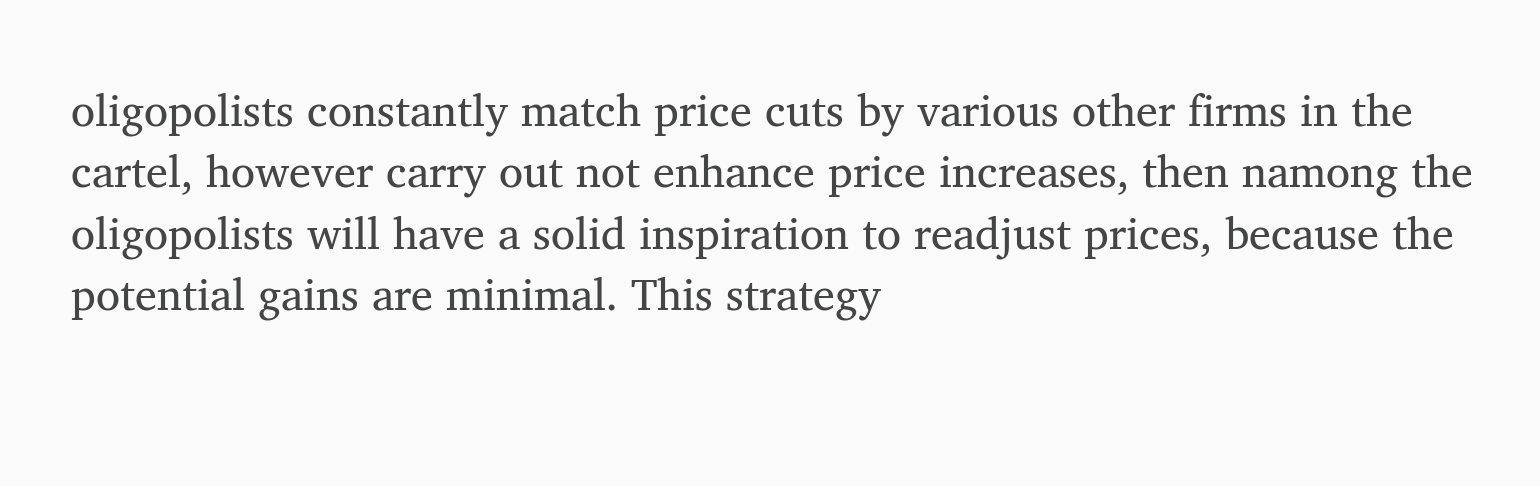oligopolists constantly match price cuts by various other firms in the cartel, however carry out not enhance price increases, then namong the oligopolists will have a solid inspiration to readjust prices, because the potential gains are minimal. This strategy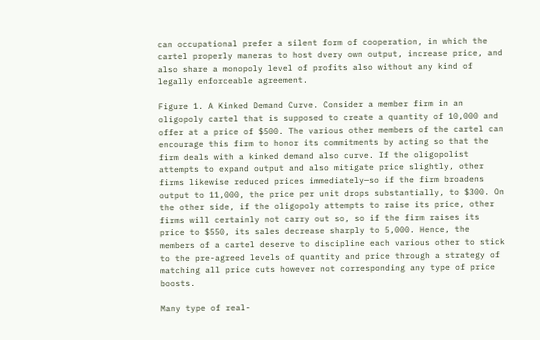can occupational prefer a silent form of cooperation, in which the cartel properly maneras to host dvery own output, increase price, and also share a monopoly level of profits also without any kind of legally enforceable agreement.

Figure 1. A Kinked Demand Curve. Consider a member firm in an oligopoly cartel that is supposed to create a quantity of 10,000 and offer at a price of $500. The various other members of the cartel can encourage this firm to honor its commitments by acting so that the firm deals with a kinked demand also curve. If the oligopolist attempts to expand output and also mitigate price slightly, other firms likewise reduced prices immediately—so if the firm broadens output to 11,000, the price per unit drops substantially, to $300. On the other side, if the oligopoly attempts to raise its price, other firms will certainly not carry out so, so if the firm raises its price to $550, its sales decrease sharply to 5,000. Hence, the members of a cartel deserve to discipline each various other to stick to the pre-agreed levels of quantity and price through a strategy of matching all price cuts however not corresponding any type of price boosts.

Many type of real-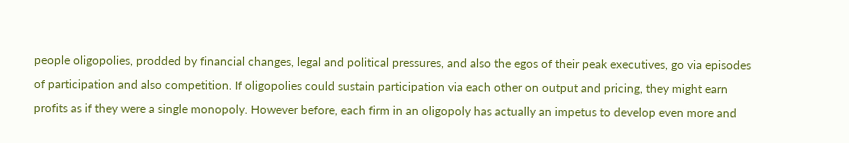people oligopolies, prodded by financial changes, legal and political pressures, and also the egos of their peak executives, go via episodes of participation and also competition. If oligopolies could sustain participation via each other on output and pricing, they might earn profits as if they were a single monopoly. However before, each firm in an oligopoly has actually an impetus to develop even more and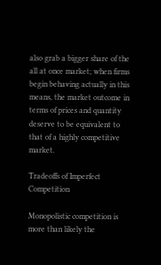also grab a bigger share of the all at once market; when firms begin behaving actually in this means, the market outcome in terms of prices and quantity deserve to be equivalent to that of a highly competitive market.

Tradeoffs of Imperfect Competition

Monopolistic competition is more than likely the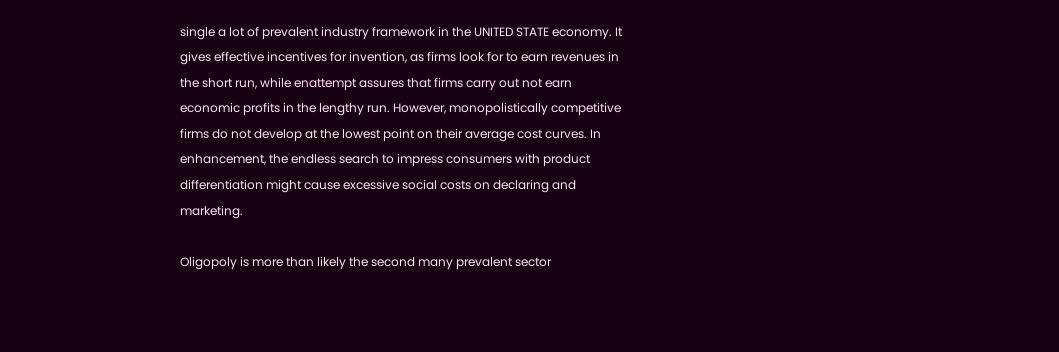single a lot of prevalent industry framework in the UNITED STATE economy. It gives effective incentives for invention, as firms look for to earn revenues in the short run, while enattempt assures that firms carry out not earn economic profits in the lengthy run. However, monopolistically competitive firms do not develop at the lowest point on their average cost curves. In enhancement, the endless search to impress consumers with product differentiation might cause excessive social costs on declaring and marketing.

Oligopoly is more than likely the second many prevalent sector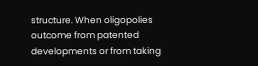structure. When oligopolies outcome from patented developments or from taking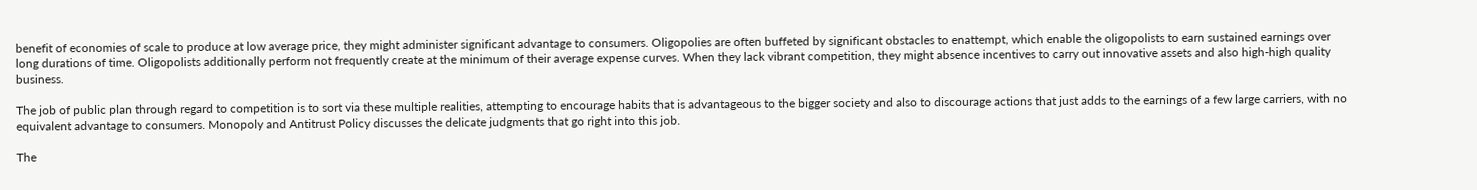benefit of economies of scale to produce at low average price, they might administer significant advantage to consumers. Oligopolies are often buffeted by significant obstacles to enattempt, which enable the oligopolists to earn sustained earnings over long durations of time. Oligopolists additionally perform not frequently create at the minimum of their average expense curves. When they lack vibrant competition, they might absence incentives to carry out innovative assets and also high-high quality business.

The job of public plan through regard to competition is to sort via these multiple realities, attempting to encourage habits that is advantageous to the bigger society and also to discourage actions that just adds to the earnings of a few large carriers, with no equivalent advantage to consumers. Monopoly and Antitrust Policy discusses the delicate judgments that go right into this job.

The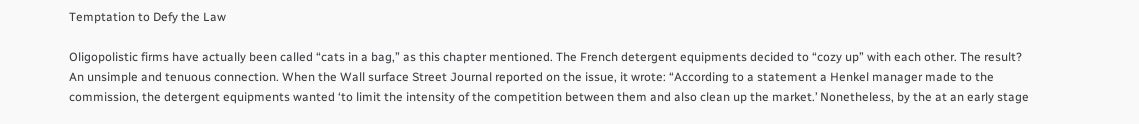Temptation to Defy the Law

Oligopolistic firms have actually been called “cats in a bag,” as this chapter mentioned. The French detergent equipments decided to “cozy up” with each other. The result? An unsimple and tenuous connection. When the Wall surface Street Journal reported on the issue, it wrote: “According to a statement a Henkel manager made to the commission, the detergent equipments wanted ‘to limit the intensity of the competition between them and also clean up the market.’ Nonetheless, by the at an early stage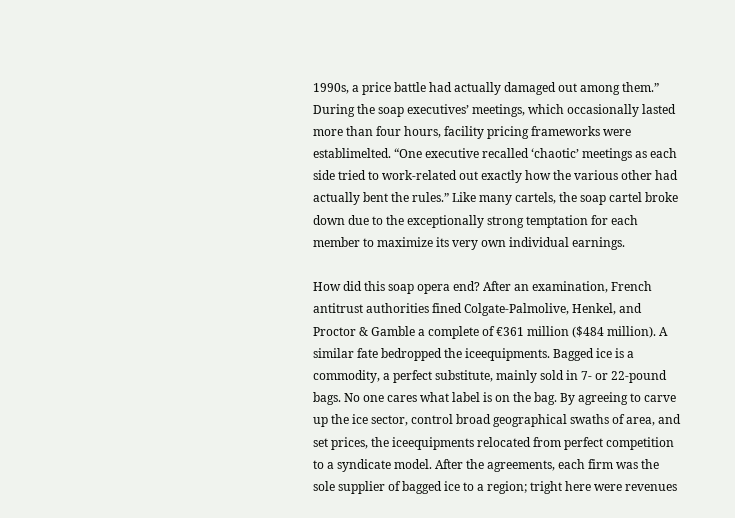1990s, a price battle had actually damaged out among them.” During the soap executives’ meetings, which occasionally lasted more than four hours, facility pricing frameworks were establimelted. “One executive recalled ‘chaotic’ meetings as each side tried to work-related out exactly how the various other had actually bent the rules.” Like many cartels, the soap cartel broke down due to the exceptionally strong temptation for each member to maximize its very own individual earnings.

How did this soap opera end? After an examination, French antitrust authorities fined Colgate-Palmolive, Henkel, and Proctor & Gamble a complete of €361 million ($484 million). A similar fate bedropped the iceequipments. Bagged ice is a commodity, a perfect substitute, mainly sold in 7- or 22-pound bags. No one cares what label is on the bag. By agreeing to carve up the ice sector, control broad geographical swaths of area, and set prices, the iceequipments relocated from perfect competition to a syndicate model. After the agreements, each firm was the sole supplier of bagged ice to a region; tright here were revenues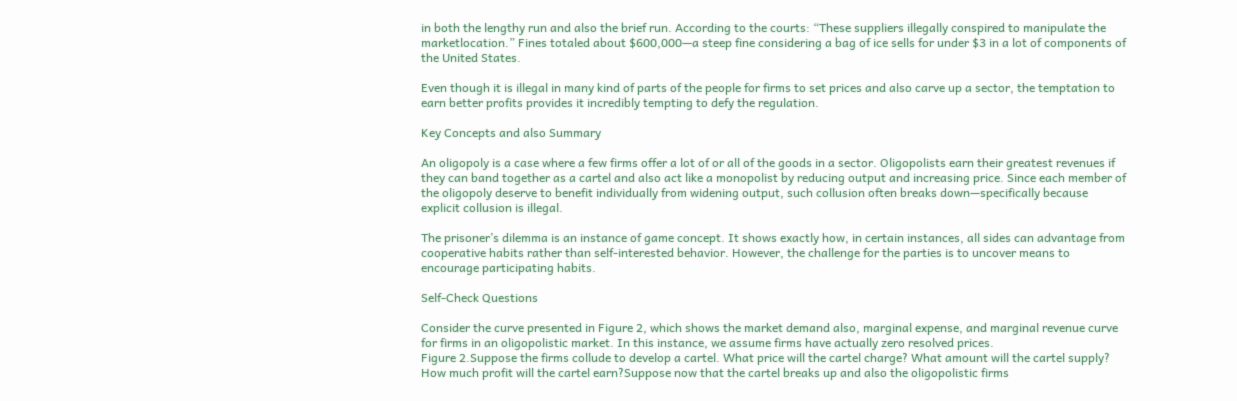in both the lengthy run and also the brief run. According to the courts: “These suppliers illegally conspired to manipulate the marketlocation.” Fines totaled about $600,000—a steep fine considering a bag of ice sells for under $3 in a lot of components of the United States.

Even though it is illegal in many kind of parts of the people for firms to set prices and also carve up a sector, the temptation to earn better profits provides it incredibly tempting to defy the regulation.

Key Concepts and also Summary

An oligopoly is a case where a few firms offer a lot of or all of the goods in a sector. Oligopolists earn their greatest revenues if they can band together as a cartel and also act like a monopolist by reducing output and increasing price. Since each member of the oligopoly deserve to benefit individually from widening output, such collusion often breaks down—specifically because explicit collusion is illegal.

The prisoner’s dilemma is an instance of game concept. It shows exactly how, in certain instances, all sides can advantage from cooperative habits rather than self-interested behavior. However, the challenge for the parties is to uncover means to encourage participating habits.

Self-Check Questions

Consider the curve presented in Figure 2, which shows the market demand also, marginal expense, and marginal revenue curve for firms in an oligopolistic market. In this instance, we assume firms have actually zero resolved prices.
Figure 2.Suppose the firms collude to develop a cartel. What price will the cartel charge? What amount will the cartel supply? How much profit will the cartel earn?Suppose now that the cartel breaks up and also the oligopolistic firms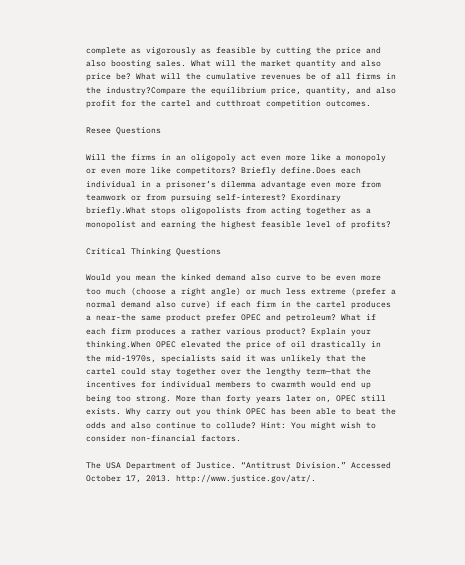complete as vigorously as feasible by cutting the price and also boosting sales. What will the market quantity and also price be? What will the cumulative revenues be of all firms in the industry?Compare the equilibrium price, quantity, and also profit for the cartel and cutthroat competition outcomes.

Resee Questions

Will the firms in an oligopoly act even more like a monopoly or even more like competitors? Briefly define.Does each individual in a prisoner’s dilemma advantage even more from teamwork or from pursuing self-interest? Exordinary briefly.What stops oligopolists from acting together as a monopolist and earning the highest feasible level of profits?

Critical Thinking Questions

Would you mean the kinked demand also curve to be even more too much (choose a right angle) or much less extreme (prefer a normal demand also curve) if each firm in the cartel produces a near-the same product prefer OPEC and petroleum? What if each firm produces a rather various product? Explain your thinking.When OPEC elevated the price of oil drastically in the mid-1970s, specialists said it was unlikely that the cartel could stay together over the lengthy term—that the incentives for individual members to cwarmth would end up being too strong. More than forty years later on, OPEC still exists. Why carry out you think OPEC has been able to beat the odds and also continue to collude? Hint: You might wish to consider non-financial factors.

The USA Department of Justice. “Antitrust Division.” Accessed October 17, 2013. http://www.justice.gov/atr/.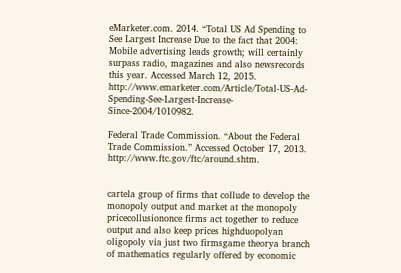eMarketer.com. 2014. “Total US Ad Spending to See Largest Increase Due to the fact that 2004: Mobile advertising leads growth; will certainly surpass radio, magazines and also newsrecords this year. Accessed March 12, 2015. http://www.emarketer.com/Article/Total-US-Ad-Spending-See-Largest-Increase-Since-2004/1010982.

Federal Trade Commission. “About the Federal Trade Commission.” Accessed October 17, 2013. http://www.ftc.gov/ftc/around.shtm.


cartela group of firms that collude to develop the monopoly output and market at the monopoly pricecollusiononce firms act together to reduce output and also keep prices highduopolyan oligopoly via just two firmsgame theorya branch of mathematics regularly offered by economic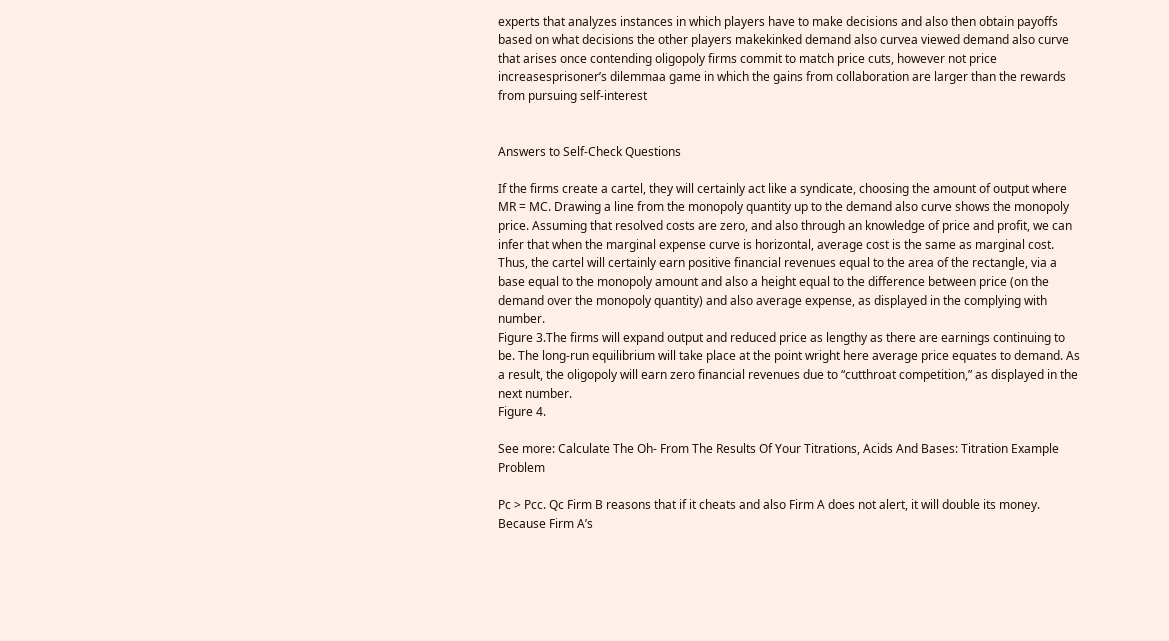experts that analyzes instances in which players have to make decisions and also then obtain payoffs based on what decisions the other players makekinked demand also curvea viewed demand also curve that arises once contending oligopoly firms commit to match price cuts, however not price increasesprisoner’s dilemmaa game in which the gains from collaboration are larger than the rewards from pursuing self-interest


Answers to Self-Check Questions

If the firms create a cartel, they will certainly act like a syndicate, choosing the amount of output where MR = MC. Drawing a line from the monopoly quantity up to the demand also curve shows the monopoly price. Assuming that resolved costs are zero, and also through an knowledge of price and profit, we can infer that when the marginal expense curve is horizontal, average cost is the same as marginal cost. Thus, the cartel will certainly earn positive financial revenues equal to the area of the rectangle, via a base equal to the monopoly amount and also a height equal to the difference between price (on the demand over the monopoly quantity) and also average expense, as displayed in the complying with number.
Figure 3.The firms will expand output and reduced price as lengthy as there are earnings continuing to be. The long-run equilibrium will take place at the point wright here average price equates to demand. As a result, the oligopoly will earn zero financial revenues due to “cutthroat competition,” as displayed in the next number.
Figure 4.

See more: Calculate The Oh- From The Results Of Your Titrations, Acids And Bases: Titration Example Problem

Pc > Pcc. Qc Firm B reasons that if it cheats and also Firm A does not alert, it will double its money. Because Firm A’s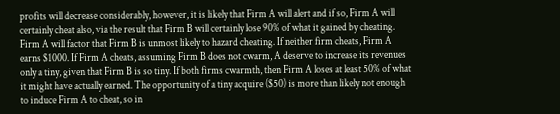profits will decrease considerably, however, it is likely that Firm A will alert and if so, Firm A will certainly cheat also, via the result that Firm B will certainly lose 90% of what it gained by cheating. Firm A will factor that Firm B is unmost likely to hazard cheating. If neither firm cheats, Firm A earns $1000. If Firm A cheats, assuming Firm B does not cwarm, A deserve to increase its revenues only a tiny, given that Firm B is so tiny. If both firms cwarmth, then Firm A loses at least 50% of what it might have actually earned. The opportunity of a tiny acquire ($50) is more than likely not enough to induce Firm A to cheat, so in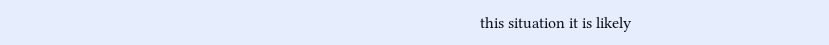this situation it is likely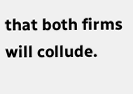that both firms will collude.